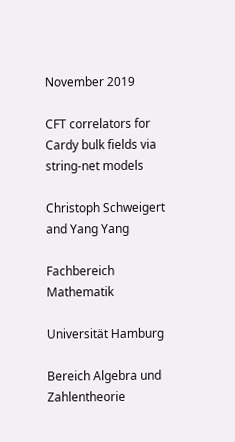November 2019

CFT correlators for Cardy bulk fields via string-net models

Christoph Schweigert  and Yang Yang

Fachbereich Mathematik

Universität Hamburg

Bereich Algebra und Zahlentheorie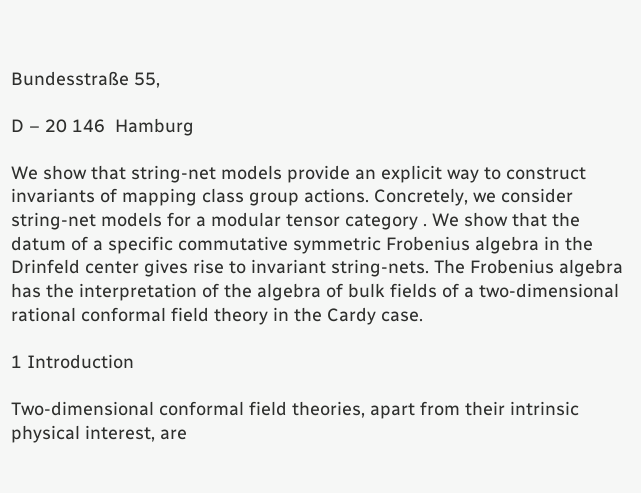Bundesstraße 55,

D – 20 146  Hamburg

We show that string-net models provide an explicit way to construct invariants of mapping class group actions. Concretely, we consider string-net models for a modular tensor category . We show that the datum of a specific commutative symmetric Frobenius algebra in the Drinfeld center gives rise to invariant string-nets. The Frobenius algebra has the interpretation of the algebra of bulk fields of a two-dimensional rational conformal field theory in the Cardy case.

1 Introduction

Two-dimensional conformal field theories, apart from their intrinsic physical interest, are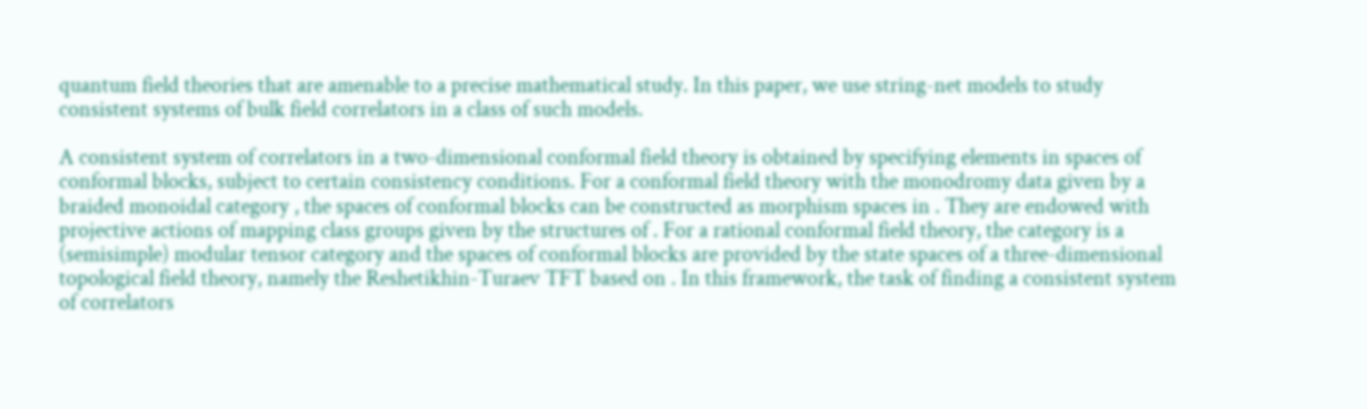quantum field theories that are amenable to a precise mathematical study. In this paper, we use string-net models to study consistent systems of bulk field correlators in a class of such models.

A consistent system of correlators in a two-dimensional conformal field theory is obtained by specifying elements in spaces of conformal blocks, subject to certain consistency conditions. For a conformal field theory with the monodromy data given by a braided monoidal category , the spaces of conformal blocks can be constructed as morphism spaces in . They are endowed with projective actions of mapping class groups given by the structures of . For a rational conformal field theory, the category is a (semisimple) modular tensor category and the spaces of conformal blocks are provided by the state spaces of a three-dimensional topological field theory, namely the Reshetikhin-Turaev TFT based on . In this framework, the task of finding a consistent system of correlators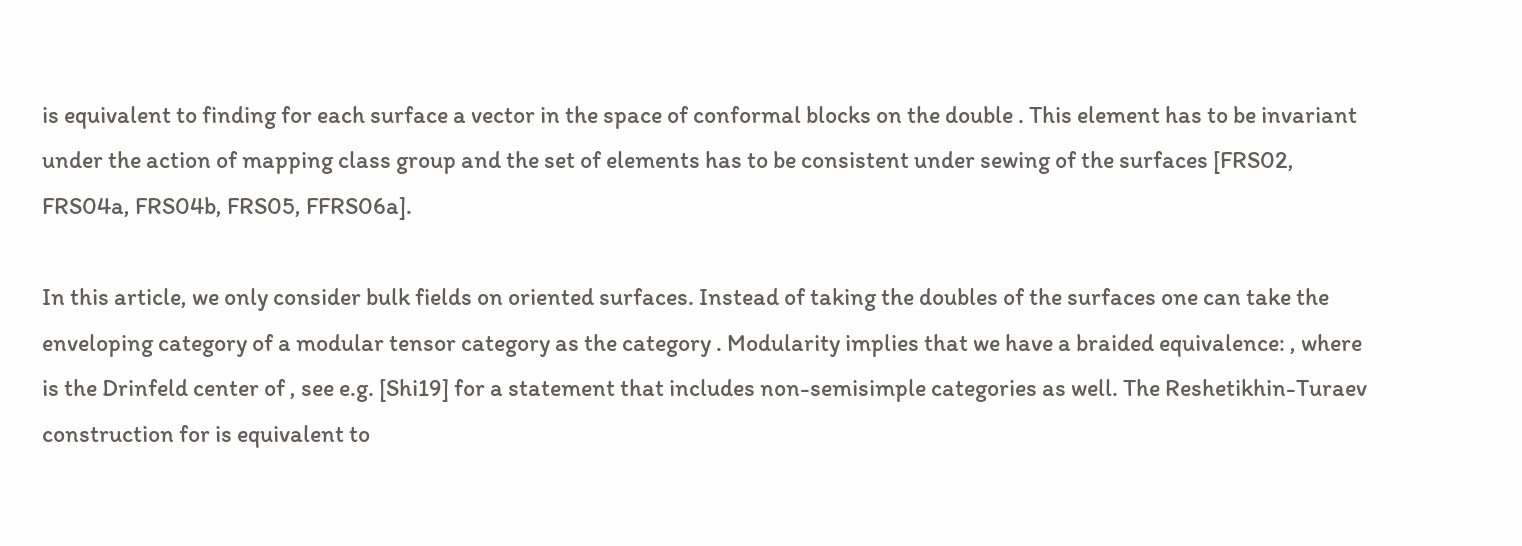is equivalent to finding for each surface a vector in the space of conformal blocks on the double . This element has to be invariant under the action of mapping class group and the set of elements has to be consistent under sewing of the surfaces [FRS02, FRS04a, FRS04b, FRS05, FFRS06a].

In this article, we only consider bulk fields on oriented surfaces. Instead of taking the doubles of the surfaces one can take the enveloping category of a modular tensor category as the category . Modularity implies that we have a braided equivalence: , where is the Drinfeld center of , see e.g. [Shi19] for a statement that includes non-semisimple categories as well. The Reshetikhin-Turaev construction for is equivalent to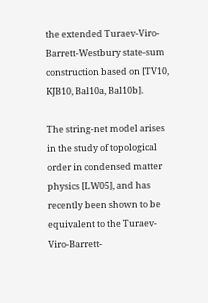the extended Turaev-Viro-Barrett-Westbury state-sum construction based on [TV10, KJB10, Bal10a, Bal10b].

The string-net model arises in the study of topological order in condensed matter physics [LW05], and has recently been shown to be equivalent to the Turaev-Viro-Barrett-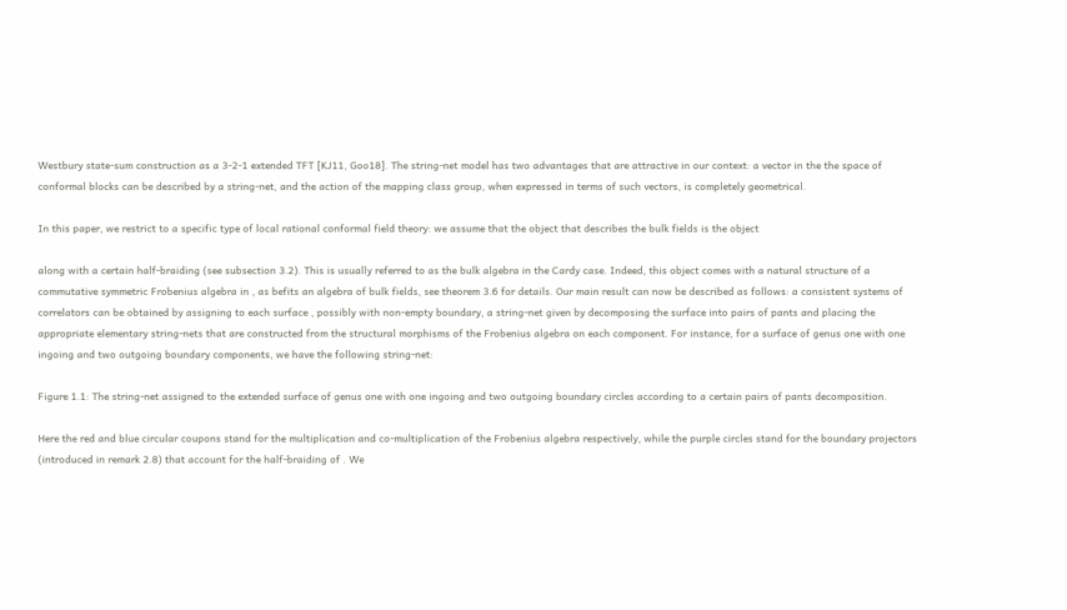Westbury state-sum construction as a 3-2-1 extended TFT [KJ11, Goo18]. The string-net model has two advantages that are attractive in our context: a vector in the the space of conformal blocks can be described by a string-net, and the action of the mapping class group, when expressed in terms of such vectors, is completely geometrical.

In this paper, we restrict to a specific type of local rational conformal field theory: we assume that the object that describes the bulk fields is the object

along with a certain half-braiding (see subsection 3.2). This is usually referred to as the bulk algebra in the Cardy case. Indeed, this object comes with a natural structure of a commutative symmetric Frobenius algebra in , as befits an algebra of bulk fields, see theorem 3.6 for details. Our main result can now be described as follows: a consistent systems of correlators can be obtained by assigning to each surface , possibly with non-empty boundary, a string-net given by decomposing the surface into pairs of pants and placing the appropriate elementary string-nets that are constructed from the structural morphisms of the Frobenius algebra on each component. For instance, for a surface of genus one with one ingoing and two outgoing boundary components, we have the following string-net:

Figure 1.1: The string-net assigned to the extended surface of genus one with one ingoing and two outgoing boundary circles according to a certain pairs of pants decomposition.

Here the red and blue circular coupons stand for the multiplication and co-multiplication of the Frobenius algebra respectively, while the purple circles stand for the boundary projectors (introduced in remark 2.8) that account for the half-braiding of . We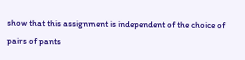show that this assignment is independent of the choice of pairs of pants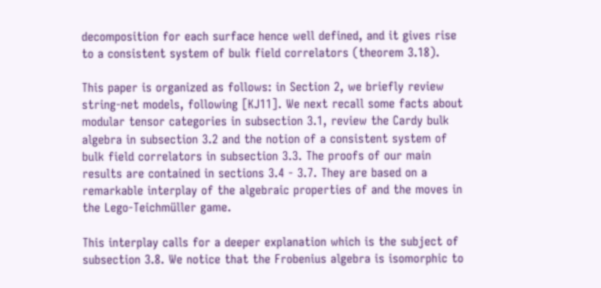decomposition for each surface hence well defined, and it gives rise to a consistent system of bulk field correlators (theorem 3.18).

This paper is organized as follows: in Section 2, we briefly review string-net models, following [KJ11]. We next recall some facts about modular tensor categories in subsection 3.1, review the Cardy bulk algebra in subsection 3.2 and the notion of a consistent system of bulk field correlators in subsection 3.3. The proofs of our main results are contained in sections 3.4 - 3.7. They are based on a remarkable interplay of the algebraic properties of and the moves in the Lego-Teichmüller game.

This interplay calls for a deeper explanation which is the subject of subsection 3.8. We notice that the Frobenius algebra is isomorphic to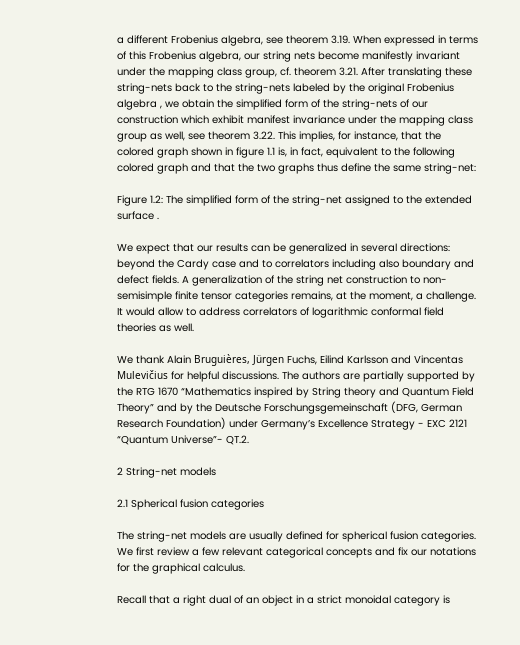a different Frobenius algebra, see theorem 3.19. When expressed in terms of this Frobenius algebra, our string nets become manifestly invariant under the mapping class group, cf. theorem 3.21. After translating these string-nets back to the string-nets labeled by the original Frobenius algebra , we obtain the simplified form of the string-nets of our construction which exhibit manifest invariance under the mapping class group as well, see theorem 3.22. This implies, for instance, that the colored graph shown in figure 1.1 is, in fact, equivalent to the following colored graph and that the two graphs thus define the same string-net:

Figure 1.2: The simplified form of the string-net assigned to the extended surface .

We expect that our results can be generalized in several directions: beyond the Cardy case and to correlators including also boundary and defect fields. A generalization of the string net construction to non-semisimple finite tensor categories remains, at the moment, a challenge. It would allow to address correlators of logarithmic conformal field theories as well.

We thank Alain Bruguières, Jürgen Fuchs, Eilind Karlsson and Vincentas Mulevičius for helpful discussions. The authors are partially supported by the RTG 1670 “Mathematics inspired by String theory and Quantum Field Theory” and by the Deutsche Forschungsgemeinschaft (DFG, German Research Foundation) under Germany’s Excellence Strategy - EXC 2121 “Quantum Universe”- QT.2.

2 String-net models

2.1 Spherical fusion categories

The string-net models are usually defined for spherical fusion categories. We first review a few relevant categorical concepts and fix our notations for the graphical calculus.

Recall that a right dual of an object in a strict monoidal category is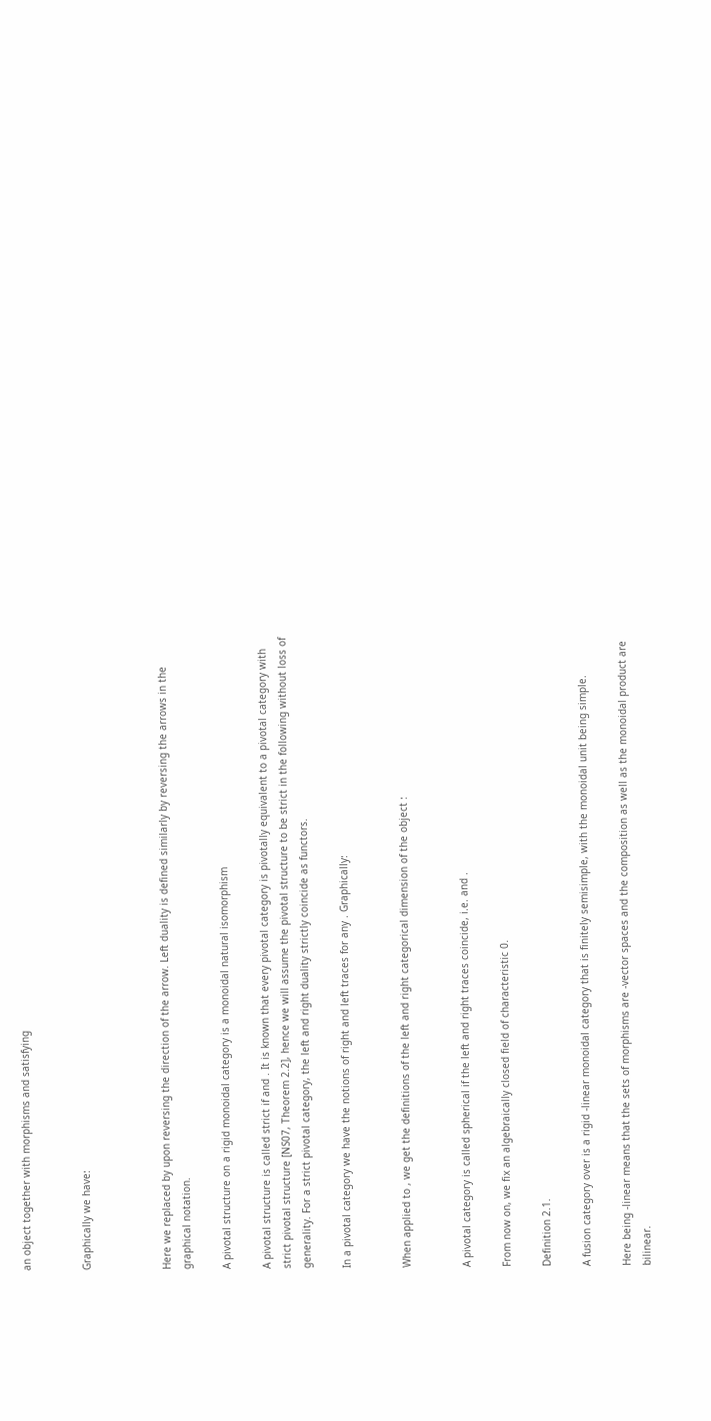an object together with morphisms and satisfying


Graphically we have:



Here we replaced by upon reversing the direction of the arrow. Left duality is defined similarly by reversing the arrows in the graphical notation.

A pivotal structure on a rigid monoidal category is a monoidal natural isomorphism

A pivotal structure is called strict if and . It is known that every pivotal category is pivotally equivalent to a pivotal category with strict pivotal structure [NS07, Theorem 2.2], hence we will assume the pivotal structure to be strict in the following without loss of generality. For a strict pivotal category, the left and right duality strictly coincide as functors.

In a pivotal category we have the notions of right and left traces for any . Graphically:


When applied to , we get the definitions of the left and right categorical dimension of the object :


A pivotal category is called spherical if the left and right traces coincide, i.e. and .

From now on, we fix an algebraically closed field of characteristic 0.

Definition 2.1.

A fusion category over is a rigid -linear monoidal category that is finitely semisimple, with the monoidal unit being simple.

Here being -linear means that the sets of morphisms are -vector spaces and the composition as well as the monoidal product are bilinear.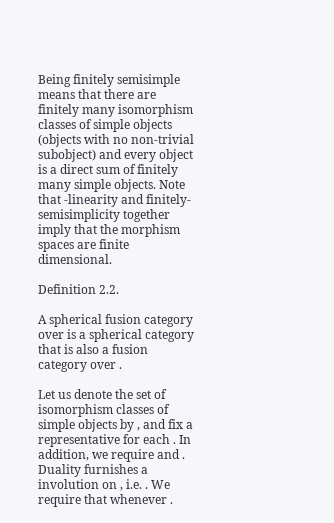Being finitely semisimple means that there are finitely many isomorphism classes of simple objects (objects with no non-trivial subobject) and every object is a direct sum of finitely many simple objects. Note that -linearity and finitely-semisimplicity together imply that the morphism spaces are finite dimensional.

Definition 2.2.

A spherical fusion category over is a spherical category that is also a fusion category over .

Let us denote the set of isomorphism classes of simple objects by , and fix a representative for each . In addition, we require and . Duality furnishes a involution on , i.e. . We require that whenever .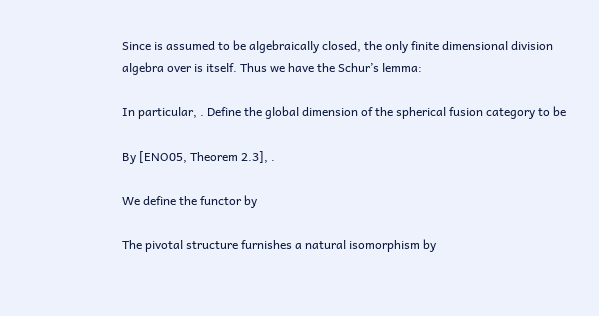Since is assumed to be algebraically closed, the only finite dimensional division algebra over is itself. Thus we have the Schur’s lemma:

In particular, . Define the global dimension of the spherical fusion category to be

By [ENO05, Theorem 2.3], .

We define the functor by

The pivotal structure furnishes a natural isomorphism by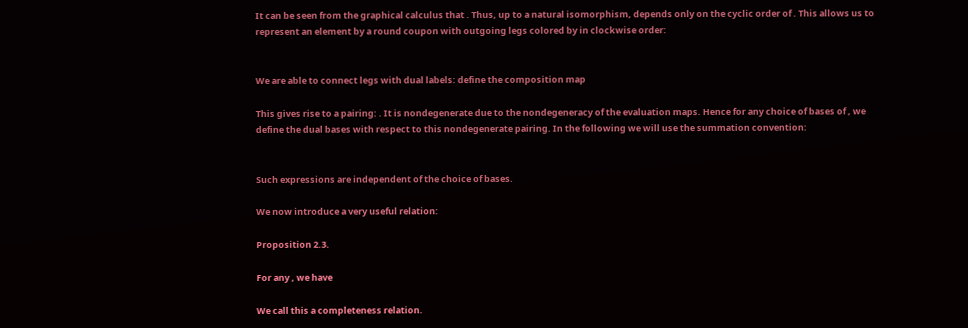It can be seen from the graphical calculus that . Thus, up to a natural isomorphism, depends only on the cyclic order of . This allows us to represent an element by a round coupon with outgoing legs colored by in clockwise order:


We are able to connect legs with dual labels: define the composition map

This gives rise to a pairing: . It is nondegenerate due to the nondegeneracy of the evaluation maps. Hence for any choice of bases of , we define the dual bases with respect to this nondegenerate pairing. In the following we will use the summation convention:


Such expressions are independent of the choice of bases.

We now introduce a very useful relation:

Proposition 2.3.

For any , we have

We call this a completeness relation.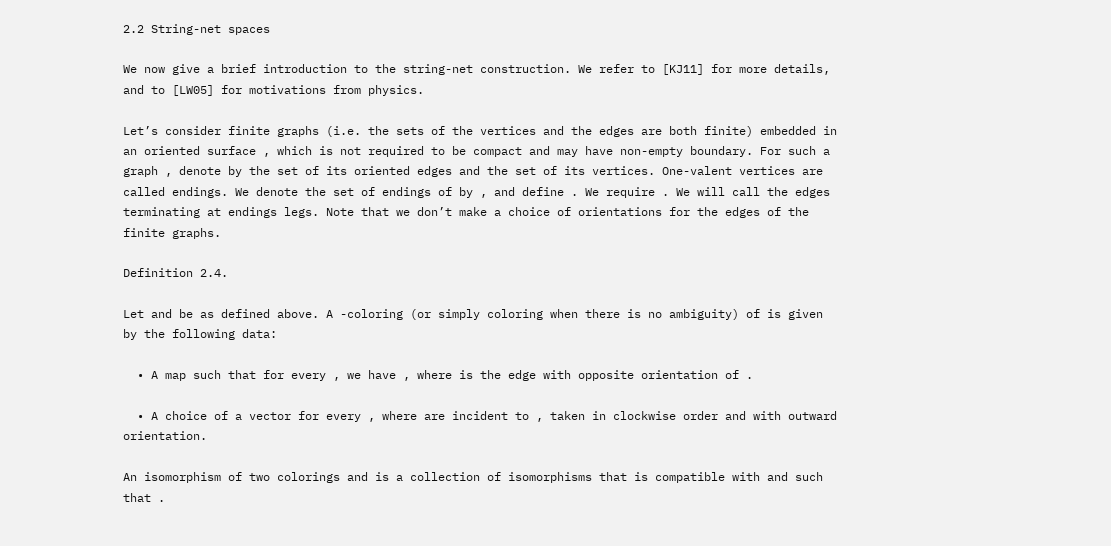2.2 String-net spaces

We now give a brief introduction to the string-net construction. We refer to [KJ11] for more details, and to [LW05] for motivations from physics.

Let’s consider finite graphs (i.e. the sets of the vertices and the edges are both finite) embedded in an oriented surface , which is not required to be compact and may have non-empty boundary. For such a graph , denote by the set of its oriented edges and the set of its vertices. One-valent vertices are called endings. We denote the set of endings of by , and define . We require . We will call the edges terminating at endings legs. Note that we don’t make a choice of orientations for the edges of the finite graphs.

Definition 2.4.

Let and be as defined above. A -coloring (or simply coloring when there is no ambiguity) of is given by the following data:

  • A map such that for every , we have , where is the edge with opposite orientation of .

  • A choice of a vector for every , where are incident to , taken in clockwise order and with outward orientation.

An isomorphism of two colorings and is a collection of isomorphisms that is compatible with and such that .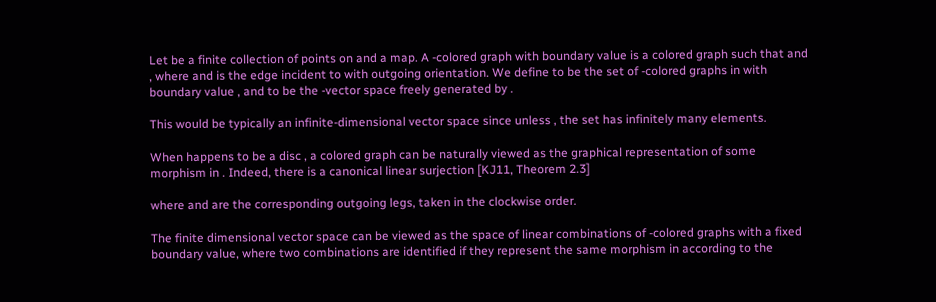Let be a finite collection of points on and a map. A -colored graph with boundary value is a colored graph such that and , where and is the edge incident to with outgoing orientation. We define to be the set of -colored graphs in with boundary value , and to be the -vector space freely generated by .

This would be typically an infinite-dimensional vector space since unless , the set has infinitely many elements.

When happens to be a disc , a colored graph can be naturally viewed as the graphical representation of some morphism in . Indeed, there is a canonical linear surjection [KJ11, Theorem 2.3]

where and are the corresponding outgoing legs, taken in the clockwise order.

The finite dimensional vector space can be viewed as the space of linear combinations of -colored graphs with a fixed boundary value, where two combinations are identified if they represent the same morphism in according to the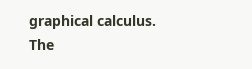graphical calculus. The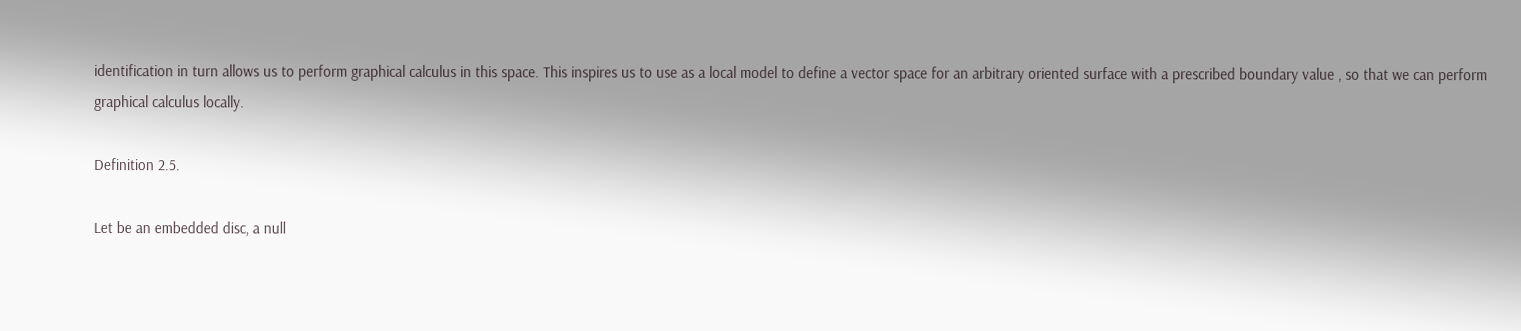identification in turn allows us to perform graphical calculus in this space. This inspires us to use as a local model to define a vector space for an arbitrary oriented surface with a prescribed boundary value , so that we can perform graphical calculus locally.

Definition 2.5.

Let be an embedded disc, a null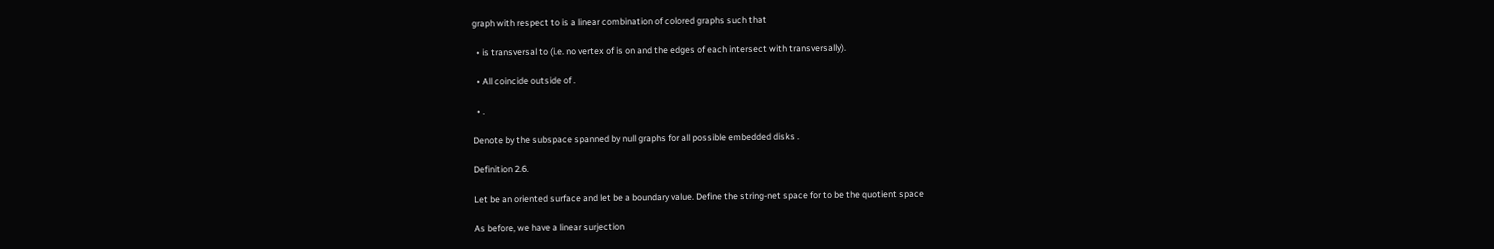graph with respect to is a linear combination of colored graphs such that

  • is transversal to (i.e. no vertex of is on and the edges of each intersect with transversally).

  • All coincide outside of .

  • .

Denote by the subspace spanned by null graphs for all possible embedded disks .

Definition 2.6.

Let be an oriented surface and let be a boundary value. Define the string-net space for to be the quotient space

As before, we have a linear surjection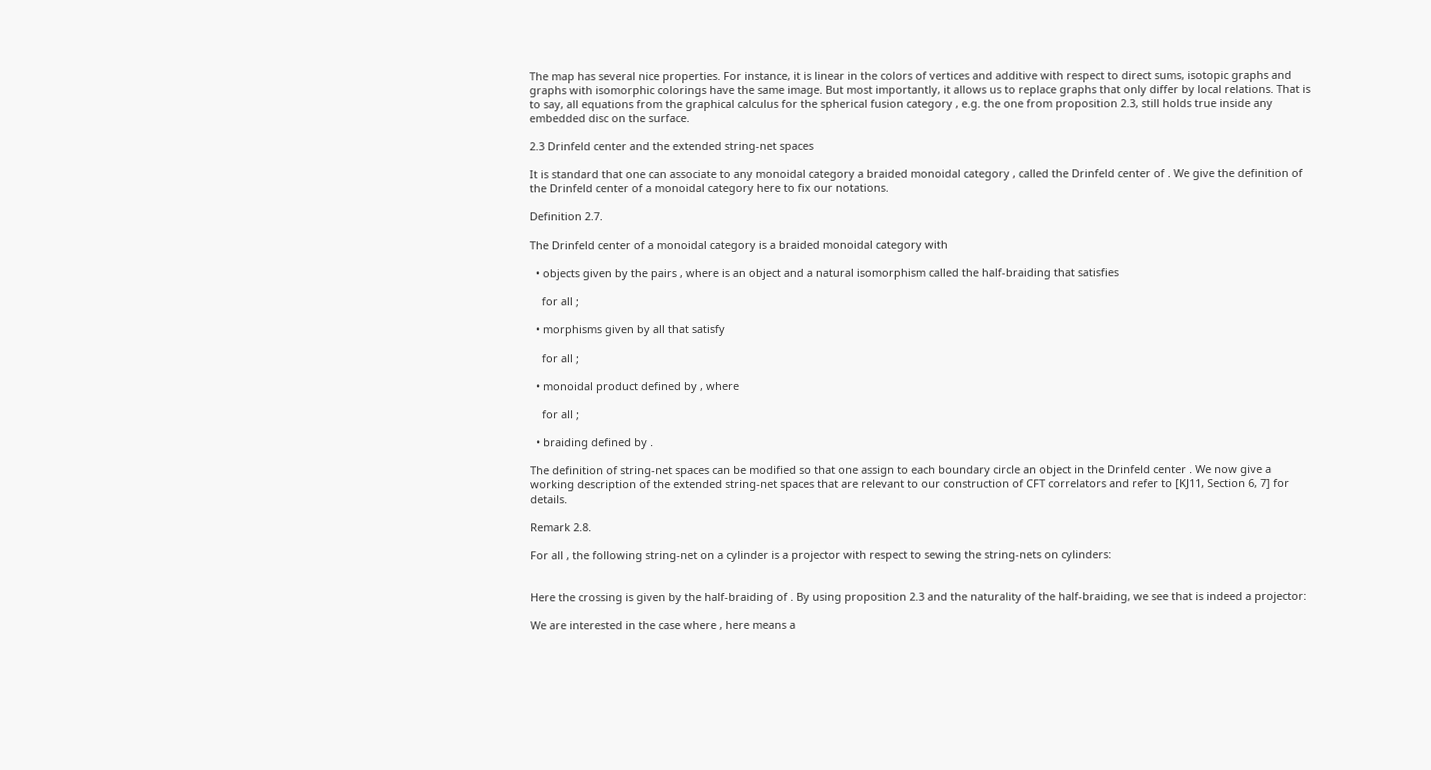The map has several nice properties. For instance, it is linear in the colors of vertices and additive with respect to direct sums, isotopic graphs and graphs with isomorphic colorings have the same image. But most importantly, it allows us to replace graphs that only differ by local relations. That is to say, all equations from the graphical calculus for the spherical fusion category , e.g. the one from proposition 2.3, still holds true inside any embedded disc on the surface.

2.3 Drinfeld center and the extended string-net spaces

It is standard that one can associate to any monoidal category a braided monoidal category , called the Drinfeld center of . We give the definition of the Drinfeld center of a monoidal category here to fix our notations.

Definition 2.7.

The Drinfeld center of a monoidal category is a braided monoidal category with

  • objects given by the pairs , where is an object and a natural isomorphism called the half-braiding that satisfies

    for all ;

  • morphisms given by all that satisfy

    for all ;

  • monoidal product defined by , where

    for all ;

  • braiding defined by .

The definition of string-net spaces can be modified so that one assign to each boundary circle an object in the Drinfeld center . We now give a working description of the extended string-net spaces that are relevant to our construction of CFT correlators and refer to [KJ11, Section 6, 7] for details.

Remark 2.8.

For all , the following string-net on a cylinder is a projector with respect to sewing the string-nets on cylinders:


Here the crossing is given by the half-braiding of . By using proposition 2.3 and the naturality of the half-braiding, we see that is indeed a projector:

We are interested in the case where , here means a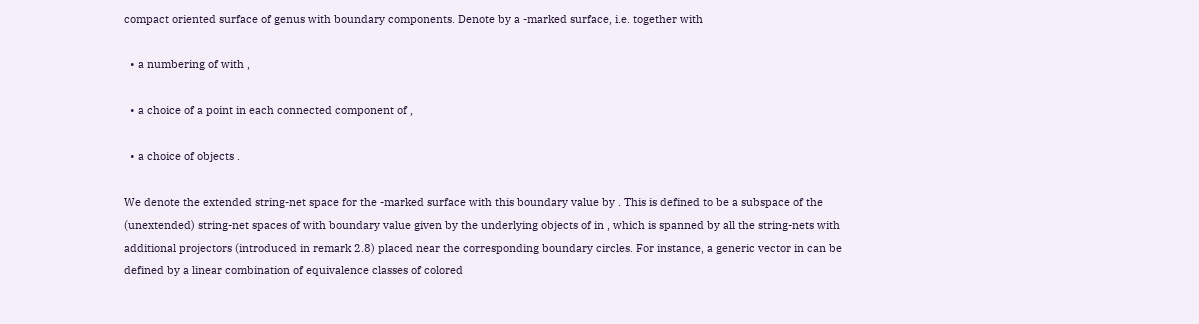compact oriented surface of genus with boundary components. Denote by a -marked surface, i.e. together with

  • a numbering of with ,

  • a choice of a point in each connected component of ,

  • a choice of objects .

We denote the extended string-net space for the -marked surface with this boundary value by . This is defined to be a subspace of the (unextended) string-net spaces of with boundary value given by the underlying objects of in , which is spanned by all the string-nets with additional projectors (introduced in remark 2.8) placed near the corresponding boundary circles. For instance, a generic vector in can be defined by a linear combination of equivalence classes of colored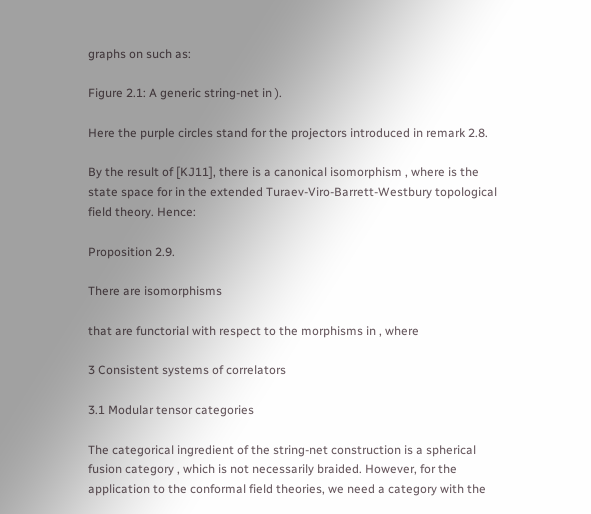graphs on such as:

Figure 2.1: A generic string-net in ).

Here the purple circles stand for the projectors introduced in remark 2.8.

By the result of [KJ11], there is a canonical isomorphism , where is the state space for in the extended Turaev-Viro-Barrett-Westbury topological field theory. Hence:

Proposition 2.9.

There are isomorphisms

that are functorial with respect to the morphisms in , where

3 Consistent systems of correlators

3.1 Modular tensor categories

The categorical ingredient of the string-net construction is a spherical fusion category , which is not necessarily braided. However, for the application to the conformal field theories, we need a category with the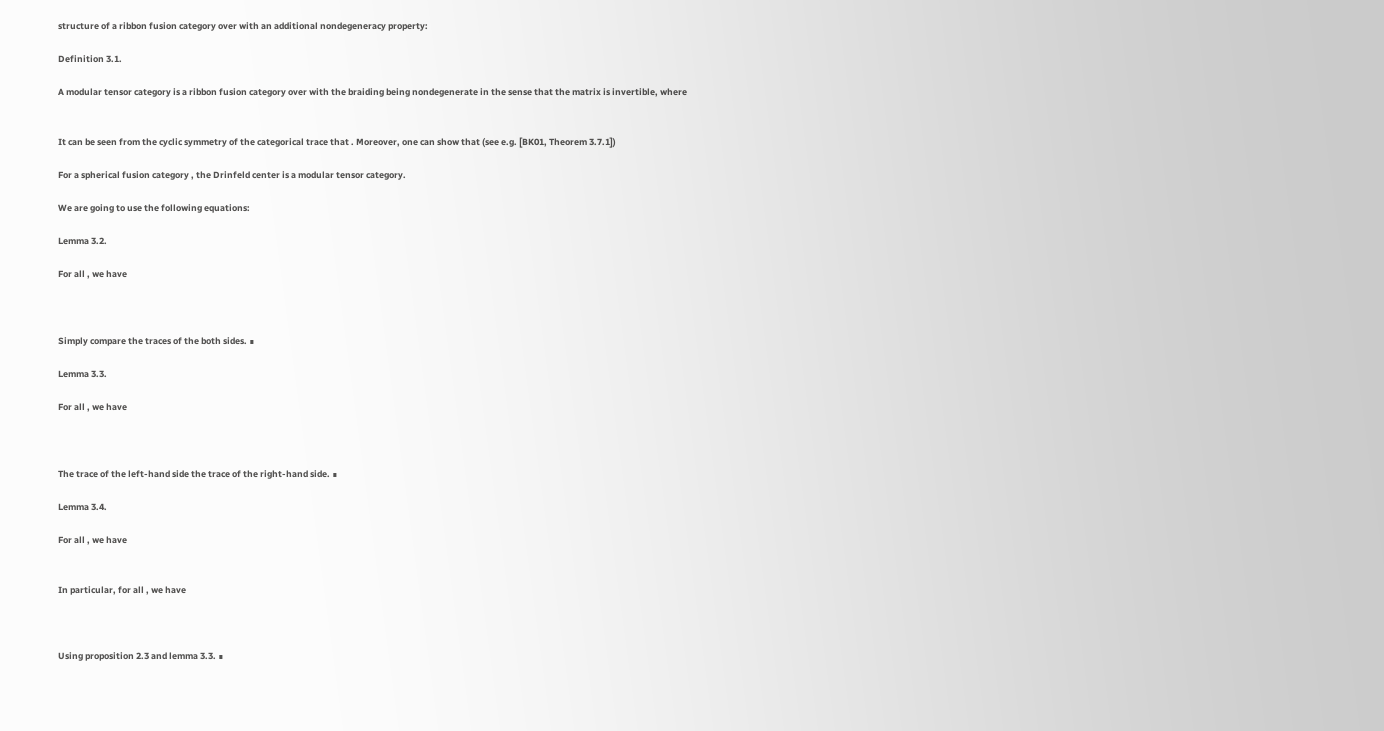structure of a ribbon fusion category over with an additional nondegeneracy property:

Definition 3.1.

A modular tensor category is a ribbon fusion category over with the braiding being nondegenerate in the sense that the matrix is invertible, where


It can be seen from the cyclic symmetry of the categorical trace that . Moreover, one can show that (see e.g. [BK01, Theorem 3.7.1])

For a spherical fusion category , the Drinfeld center is a modular tensor category.

We are going to use the following equations:

Lemma 3.2.

For all , we have



Simply compare the traces of the both sides. ∎

Lemma 3.3.

For all , we have



The trace of the left-hand side the trace of the right-hand side. ∎

Lemma 3.4.

For all , we have


In particular, for all , we have



Using proposition 2.3 and lemma 3.3. ∎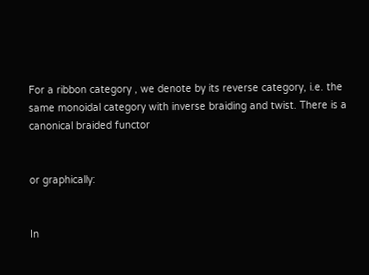For a ribbon category , we denote by its reverse category, i.e. the same monoidal category with inverse braiding and twist. There is a canonical braided functor


or graphically:


In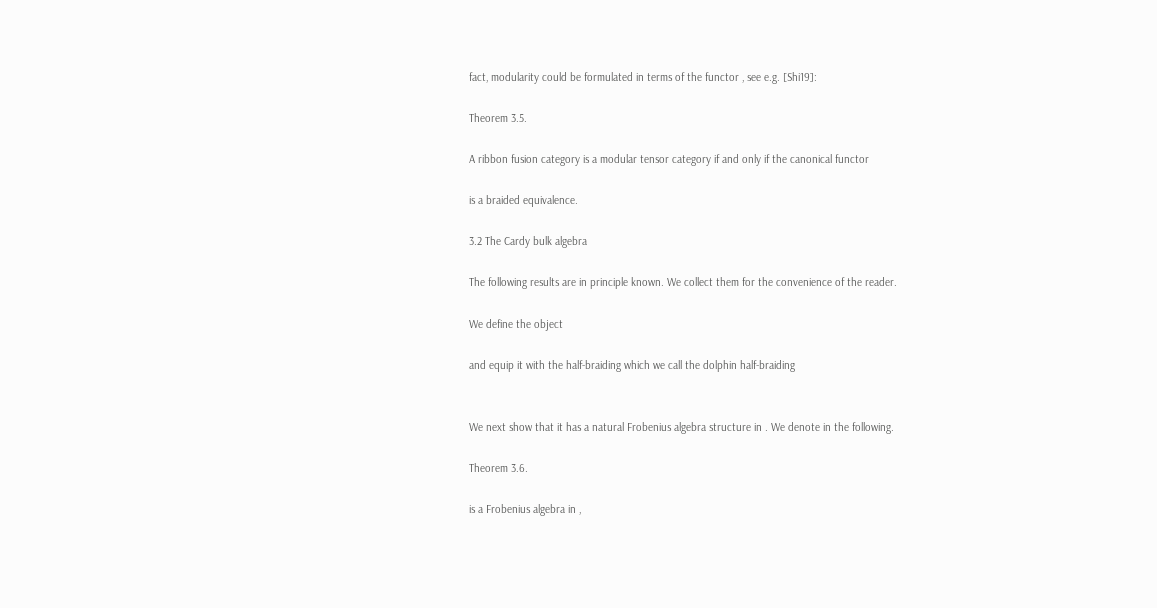fact, modularity could be formulated in terms of the functor , see e.g. [Shi19]:

Theorem 3.5.

A ribbon fusion category is a modular tensor category if and only if the canonical functor

is a braided equivalence.

3.2 The Cardy bulk algebra

The following results are in principle known. We collect them for the convenience of the reader.

We define the object

and equip it with the half-braiding which we call the dolphin half-braiding


We next show that it has a natural Frobenius algebra structure in . We denote in the following.

Theorem 3.6.

is a Frobenius algebra in ,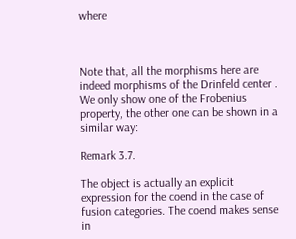where



Note that, all the morphisms here are indeed morphisms of the Drinfeld center . We only show one of the Frobenius property, the other one can be shown in a similar way:

Remark 3.7.

The object is actually an explicit expression for the coend in the case of fusion categories. The coend makes sense in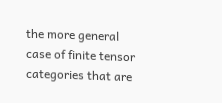the more general case of finite tensor categories that are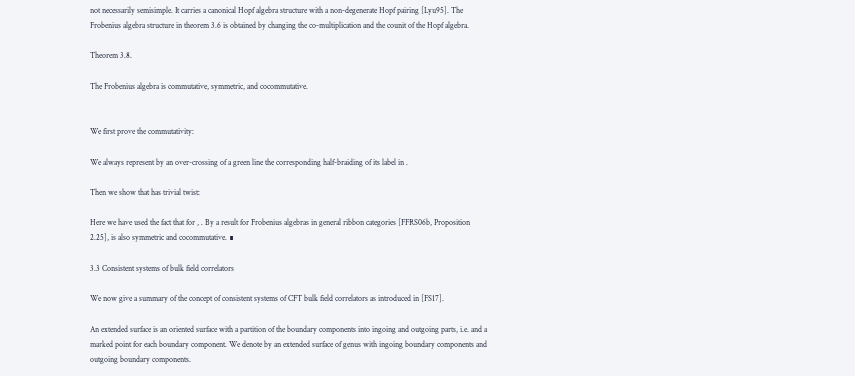not necessarily semisimple. It carries a canonical Hopf algebra structure with a non-degenerate Hopf pairing [Lyu95]. The Frobenius algebra structure in theorem 3.6 is obtained by changing the co-multiplication and the counit of the Hopf algebra.

Theorem 3.8.

The Frobenius algebra is commutative, symmetric, and cocommutative.


We first prove the commutativity:

We always represent by an over-crossing of a green line the corresponding half-braiding of its label in .

Then we show that has trivial twist:

Here we have used the fact that for , . By a result for Frobenius algebras in general ribbon categories [FFRS06b, Proposition 2.25], is also symmetric and cocommutative. ∎

3.3 Consistent systems of bulk field correlators

We now give a summary of the concept of consistent systems of CFT bulk field correlators as introduced in [FS17].

An extended surface is an oriented surface with a partition of the boundary components into ingoing and outgoing parts, i.e. and a marked point for each boundary component. We denote by an extended surface of genus with ingoing boundary components and outgoing boundary components.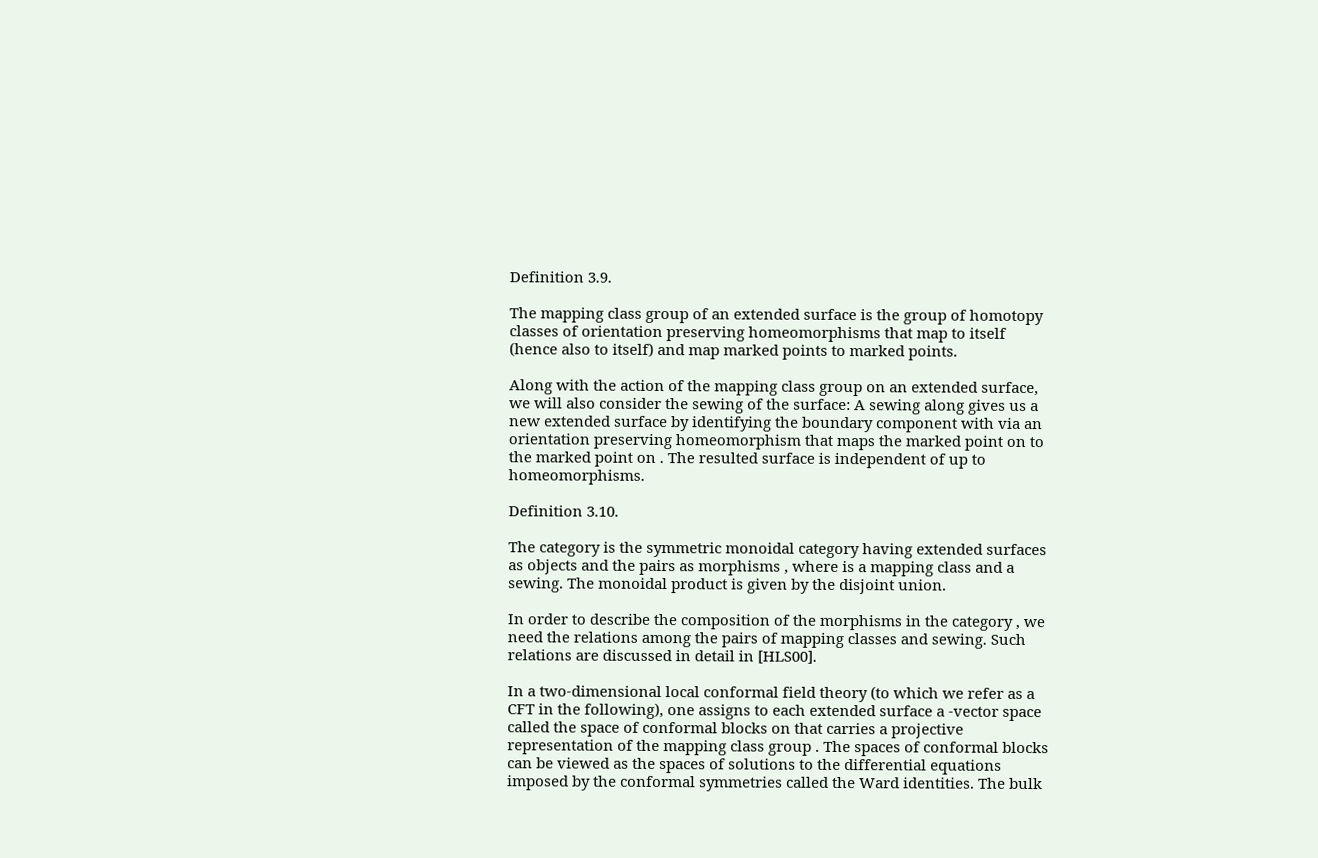Definition 3.9.

The mapping class group of an extended surface is the group of homotopy classes of orientation preserving homeomorphisms that map to itself (hence also to itself) and map marked points to marked points.

Along with the action of the mapping class group on an extended surface, we will also consider the sewing of the surface: A sewing along gives us a new extended surface by identifying the boundary component with via an orientation preserving homeomorphism that maps the marked point on to the marked point on . The resulted surface is independent of up to homeomorphisms.

Definition 3.10.

The category is the symmetric monoidal category having extended surfaces as objects and the pairs as morphisms , where is a mapping class and a sewing. The monoidal product is given by the disjoint union.

In order to describe the composition of the morphisms in the category , we need the relations among the pairs of mapping classes and sewing. Such relations are discussed in detail in [HLS00].

In a two-dimensional local conformal field theory (to which we refer as a CFT in the following), one assigns to each extended surface a -vector space called the space of conformal blocks on that carries a projective representation of the mapping class group . The spaces of conformal blocks can be viewed as the spaces of solutions to the differential equations imposed by the conformal symmetries called the Ward identities. The bulk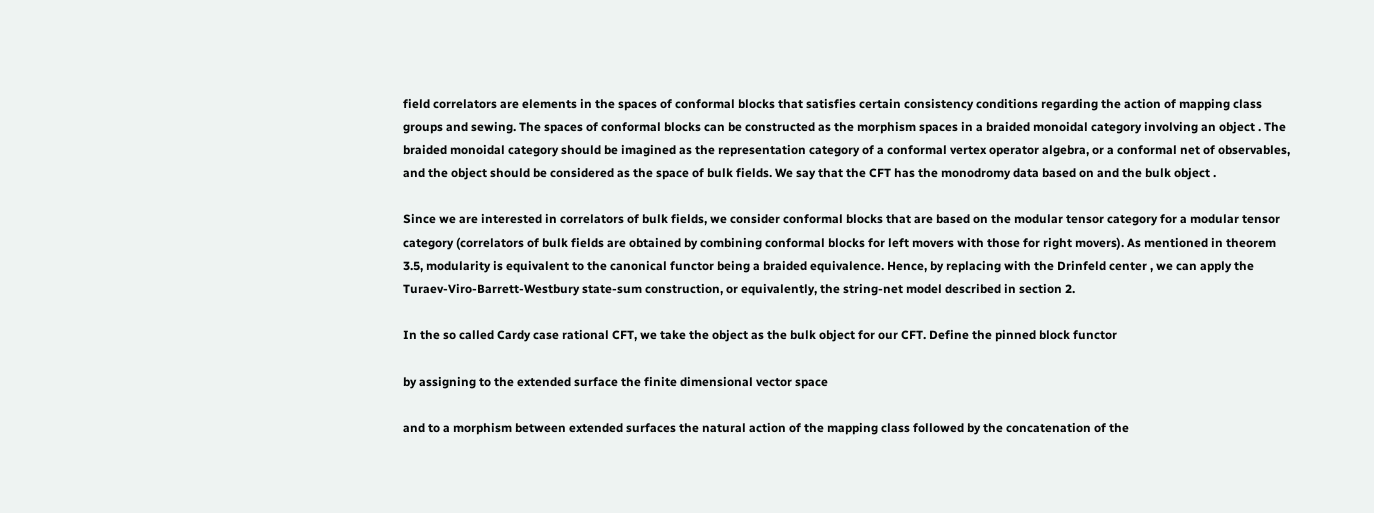field correlators are elements in the spaces of conformal blocks that satisfies certain consistency conditions regarding the action of mapping class groups and sewing. The spaces of conformal blocks can be constructed as the morphism spaces in a braided monoidal category involving an object . The braided monoidal category should be imagined as the representation category of a conformal vertex operator algebra, or a conformal net of observables, and the object should be considered as the space of bulk fields. We say that the CFT has the monodromy data based on and the bulk object .

Since we are interested in correlators of bulk fields, we consider conformal blocks that are based on the modular tensor category for a modular tensor category (correlators of bulk fields are obtained by combining conformal blocks for left movers with those for right movers). As mentioned in theorem 3.5, modularity is equivalent to the canonical functor being a braided equivalence. Hence, by replacing with the Drinfeld center , we can apply the Turaev-Viro-Barrett-Westbury state-sum construction, or equivalently, the string-net model described in section 2.

In the so called Cardy case rational CFT, we take the object as the bulk object for our CFT. Define the pinned block functor

by assigning to the extended surface the finite dimensional vector space

and to a morphism between extended surfaces the natural action of the mapping class followed by the concatenation of the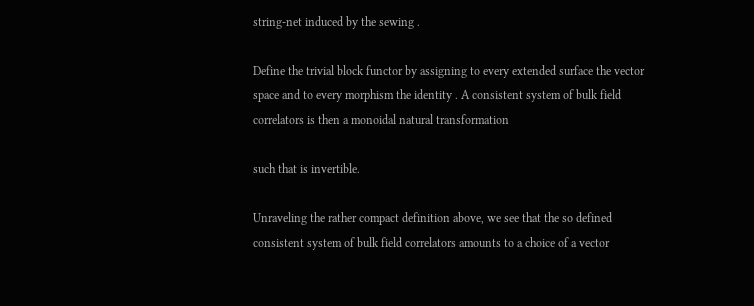string-net induced by the sewing .

Define the trivial block functor by assigning to every extended surface the vector space and to every morphism the identity . A consistent system of bulk field correlators is then a monoidal natural transformation

such that is invertible.

Unraveling the rather compact definition above, we see that the so defined consistent system of bulk field correlators amounts to a choice of a vector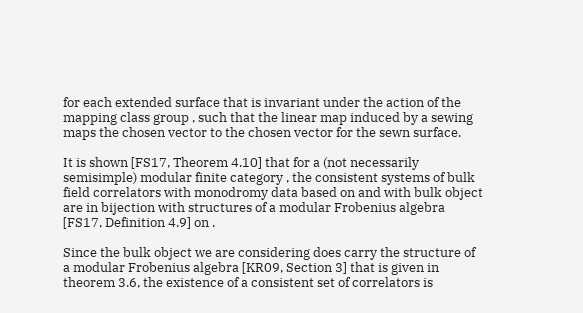for each extended surface that is invariant under the action of the mapping class group , such that the linear map induced by a sewing maps the chosen vector to the chosen vector for the sewn surface.

It is shown [FS17, Theorem 4.10] that for a (not necessarily semisimple) modular finite category , the consistent systems of bulk field correlators with monodromy data based on and with bulk object are in bijection with structures of a modular Frobenius algebra [FS17, Definition 4.9] on .

Since the bulk object we are considering does carry the structure of a modular Frobenius algebra [KR09, Section 3] that is given in theorem 3.6, the existence of a consistent set of correlators is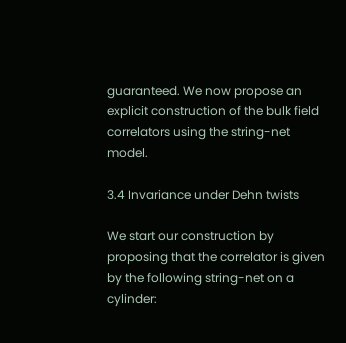guaranteed. We now propose an explicit construction of the bulk field correlators using the string-net model.

3.4 Invariance under Dehn twists

We start our construction by proposing that the correlator is given by the following string-net on a cylinder: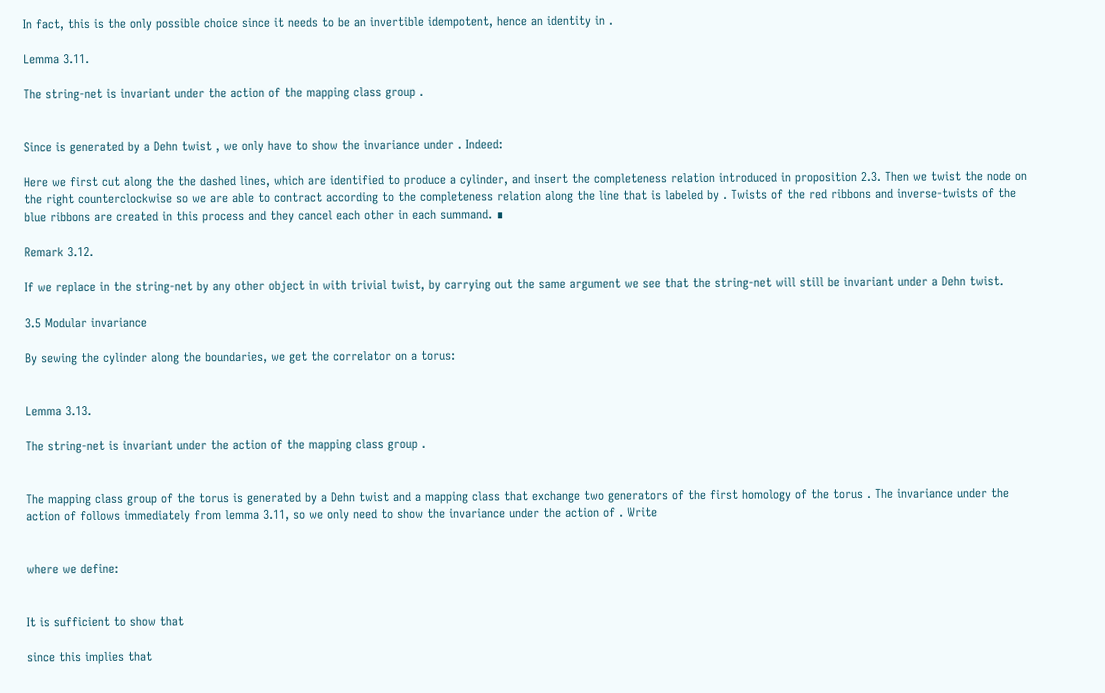In fact, this is the only possible choice since it needs to be an invertible idempotent, hence an identity in .

Lemma 3.11.

The string-net is invariant under the action of the mapping class group .


Since is generated by a Dehn twist , we only have to show the invariance under . Indeed:

Here we first cut along the the dashed lines, which are identified to produce a cylinder, and insert the completeness relation introduced in proposition 2.3. Then we twist the node on the right counterclockwise so we are able to contract according to the completeness relation along the line that is labeled by . Twists of the red ribbons and inverse-twists of the blue ribbons are created in this process and they cancel each other in each summand. ∎

Remark 3.12.

If we replace in the string-net by any other object in with trivial twist, by carrying out the same argument we see that the string-net will still be invariant under a Dehn twist.

3.5 Modular invariance

By sewing the cylinder along the boundaries, we get the correlator on a torus:


Lemma 3.13.

The string-net is invariant under the action of the mapping class group .


The mapping class group of the torus is generated by a Dehn twist and a mapping class that exchange two generators of the first homology of the torus . The invariance under the action of follows immediately from lemma 3.11, so we only need to show the invariance under the action of . Write


where we define:


It is sufficient to show that

since this implies that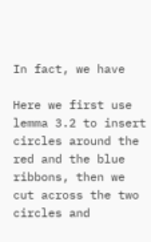In fact, we have

Here we first use lemma 3.2 to insert circles around the red and the blue ribbons, then we cut across the two circles and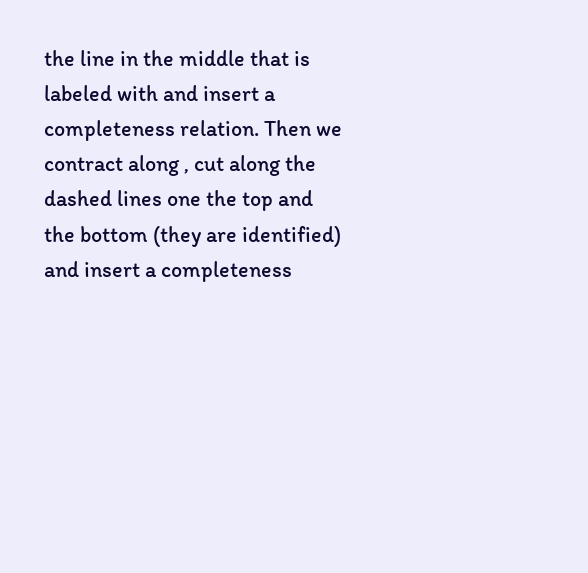the line in the middle that is labeled with and insert a completeness relation. Then we contract along , cut along the dashed lines one the top and the bottom (they are identified) and insert a completeness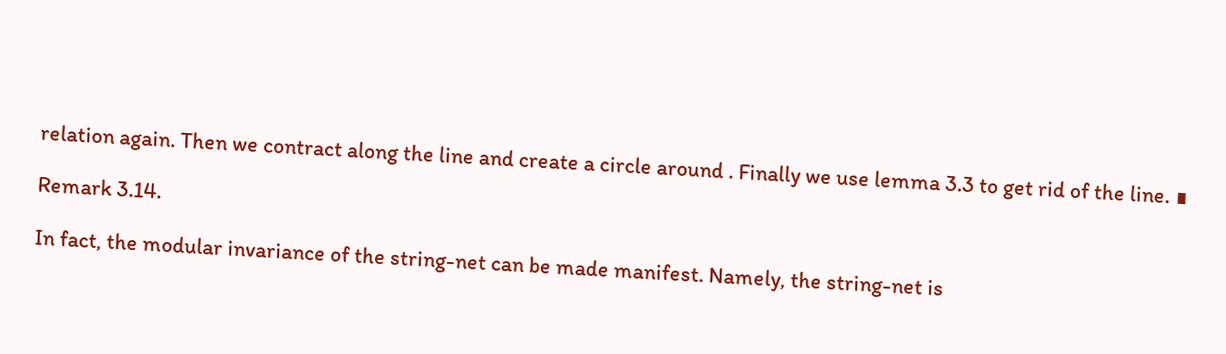relation again. Then we contract along the line and create a circle around . Finally we use lemma 3.3 to get rid of the line. ∎

Remark 3.14.

In fact, the modular invariance of the string-net can be made manifest. Namely, the string-net is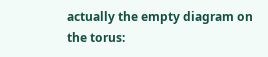actually the empty diagram on the torus: